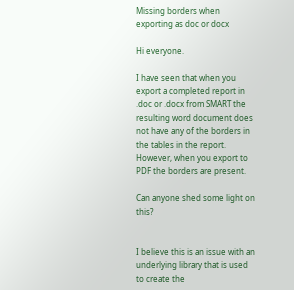Missing borders when exporting as doc or docx

Hi everyone.

I have seen that when you export a completed report in .doc or .docx from SMART the resulting word document does not have any of the borders in the tables in the report. However, when you export to PDF the borders are present.

Can anyone shed some light on this?


I believe this is an issue with an underlying library that is used to create the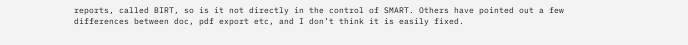reports, called BIRT, so is it not directly in the control of SMART. Others have pointed out a few differences between doc, pdf export etc, and I don’t think it is easily fixed.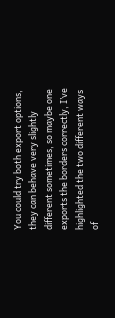You could try both export options, they can behave very slightly different sometimes, so maybe one exports the borders correctly, I’ve highlighted the two different ways of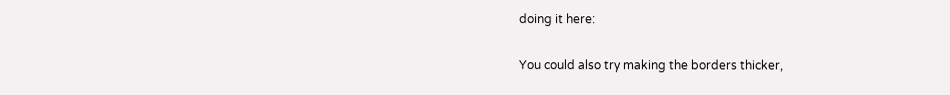doing it here:

You could also try making the borders thicker,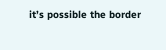it’s possible the border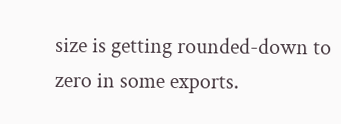size is getting rounded-down to zero in some exports.